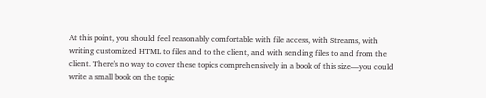At this point, you should feel reasonably comfortable with file access, with Streams, with writing customized HTML to files and to the client, and with sending files to and from the client. There's no way to cover these topics comprehensively in a book of this size—you could write a small book on the topic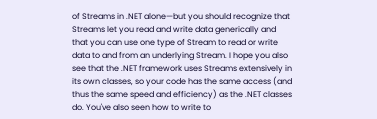of Streams in .NET alone—but you should recognize that Streams let you read and write data generically and that you can use one type of Stream to read or write data to and from an underlying Stream. I hope you also see that the .NET framework uses Streams extensively in its own classes, so your code has the same access (and thus the same speed and efficiency) as the .NET classes do. You've also seen how to write to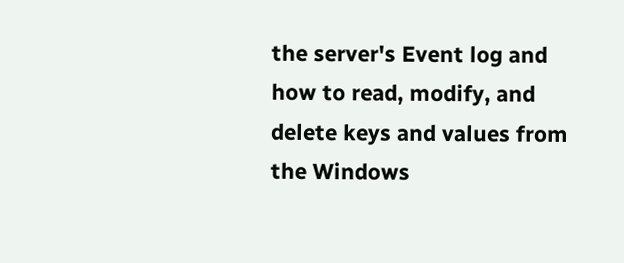the server's Event log and how to read, modify, and delete keys and values from the Windows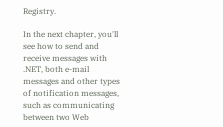Registry.

In the next chapter, you'll see how to send and receive messages with .NET, both e-mail messages and other types of notification messages, such as communicating between two Web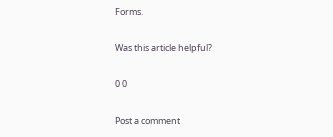Forms.

Was this article helpful?

0 0

Post a comment